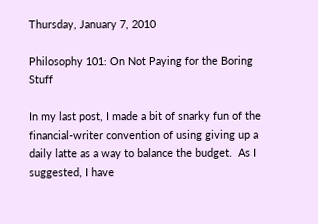Thursday, January 7, 2010

Philosophy 101: On Not Paying for the Boring Stuff

In my last post, I made a bit of snarky fun of the financial-writer convention of using giving up a daily latte as a way to balance the budget.  As I suggested, I have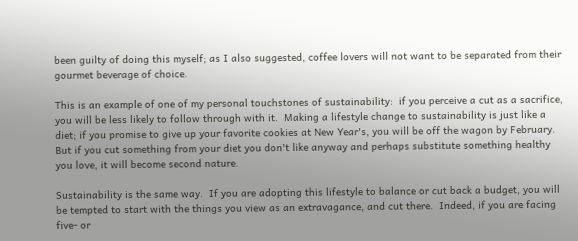been guilty of doing this myself; as I also suggested, coffee lovers will not want to be separated from their gourmet beverage of choice.

This is an example of one of my personal touchstones of sustainability:  if you perceive a cut as a sacrifice, you will be less likely to follow through with it.  Making a lifestyle change to sustainability is just like a diet; if you promise to give up your favorite cookies at New Year's, you will be off the wagon by February.  But if you cut something from your diet you don't like anyway and perhaps substitute something healthy you love, it will become second nature.

Sustainability is the same way.  If you are adopting this lifestyle to balance or cut back a budget, you will be tempted to start with the things you view as an extravagance, and cut there.  Indeed, if you are facing five- or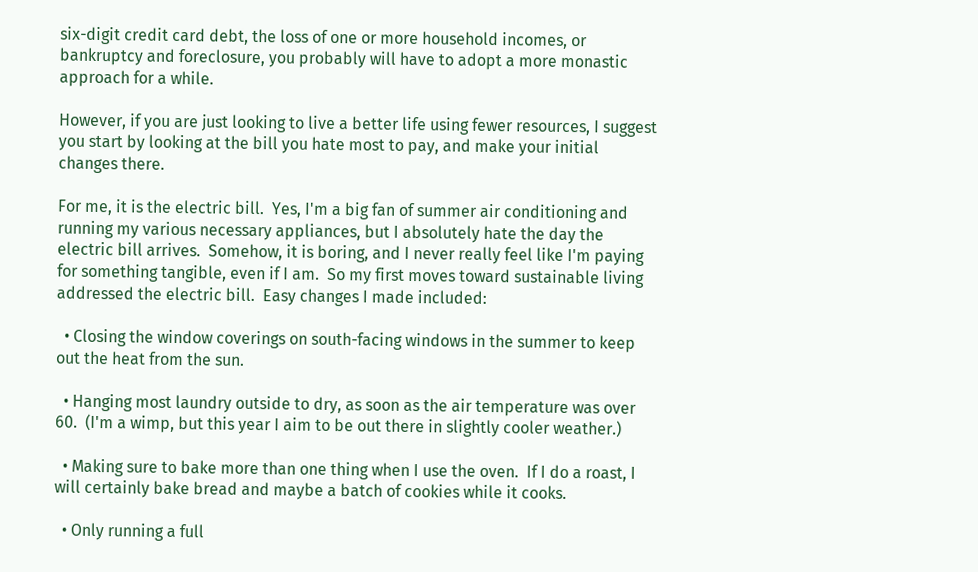six-digit credit card debt, the loss of one or more household incomes, or bankruptcy and foreclosure, you probably will have to adopt a more monastic approach for a while.

However, if you are just looking to live a better life using fewer resources, I suggest you start by looking at the bill you hate most to pay, and make your initial changes there.

For me, it is the electric bill.  Yes, I'm a big fan of summer air conditioning and running my various necessary appliances, but I absolutely hate the day the electric bill arrives.  Somehow, it is boring, and I never really feel like I'm paying for something tangible, even if I am.  So my first moves toward sustainable living addressed the electric bill.  Easy changes I made included:

  • Closing the window coverings on south-facing windows in the summer to keep out the heat from the sun.

  • Hanging most laundry outside to dry, as soon as the air temperature was over 60.  (I'm a wimp, but this year I aim to be out there in slightly cooler weather.)

  • Making sure to bake more than one thing when I use the oven.  If I do a roast, I will certainly bake bread and maybe a batch of cookies while it cooks.

  • Only running a full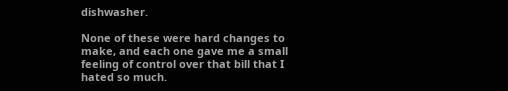dishwasher.

None of these were hard changes to make, and each one gave me a small feeling of control over that bill that I hated so much.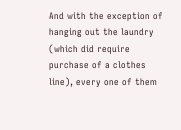And with the exception of hanging out the laundry (which did require purchase of a clothes line), every one of them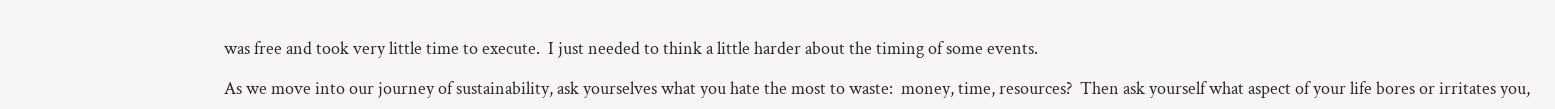was free and took very little time to execute.  I just needed to think a little harder about the timing of some events.

As we move into our journey of sustainability, ask yourselves what you hate the most to waste:  money, time, resources?  Then ask yourself what aspect of your life bores or irritates you,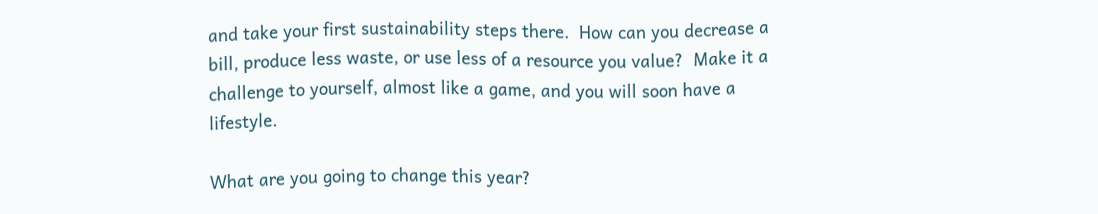and take your first sustainability steps there.  How can you decrease a bill, produce less waste, or use less of a resource you value?  Make it a challenge to yourself, almost like a game, and you will soon have a lifestyle.

What are you going to change this year?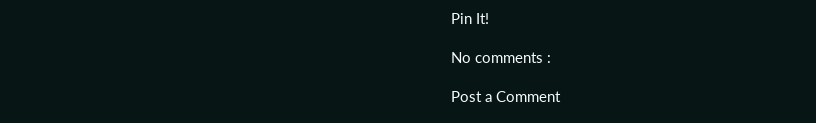Pin It!

No comments :

Post a Comment